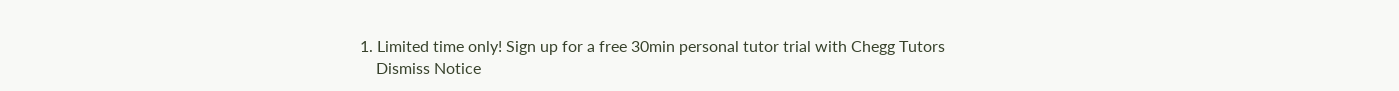1. Limited time only! Sign up for a free 30min personal tutor trial with Chegg Tutors
    Dismiss Notice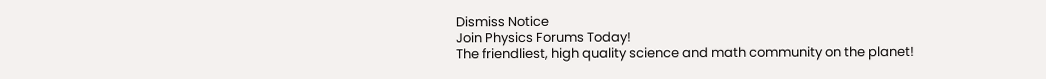Dismiss Notice
Join Physics Forums Today!
The friendliest, high quality science and math community on the planet!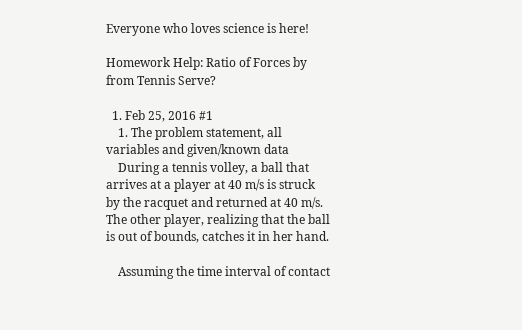Everyone who loves science is here!

Homework Help: Ratio of Forces by from Tennis Serve?

  1. Feb 25, 2016 #1
    1. The problem statement, all variables and given/known data
    During a tennis volley, a ball that arrives at a player at 40 m/s is struck by the racquet and returned at 40 m/s. The other player, realizing that the ball is out of bounds, catches it in her hand.

    Assuming the time interval of contact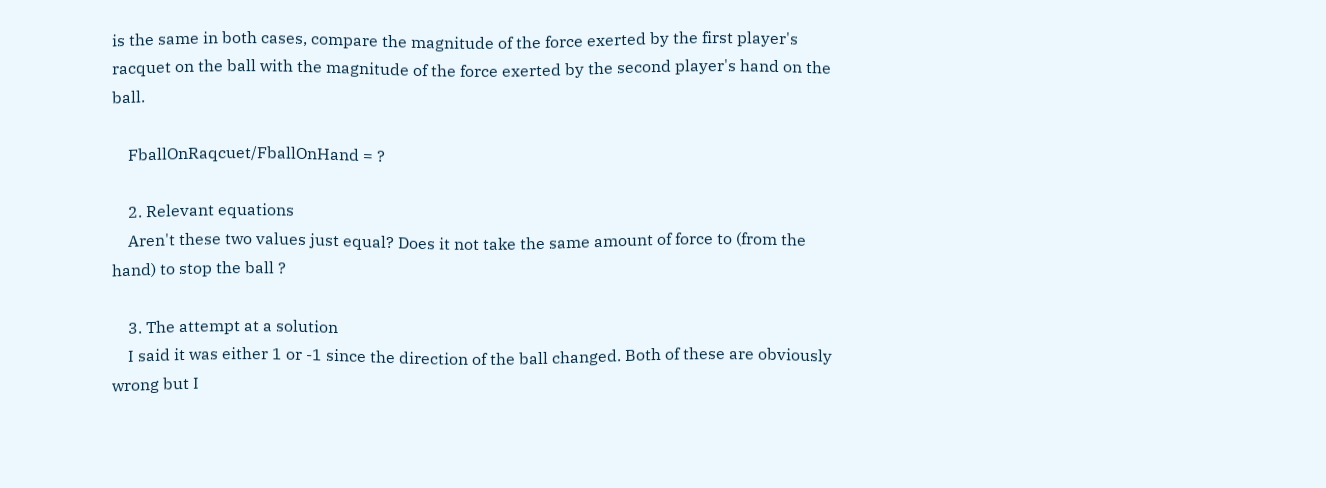is the same in both cases, compare the magnitude of the force exerted by the first player's racquet on the ball with the magnitude of the force exerted by the second player's hand on the ball.

    FballOnRaqcuet/FballOnHand = ?

    2. Relevant equations
    Aren't these two values just equal? Does it not take the same amount of force to (from the hand) to stop the ball ?

    3. The attempt at a solution
    I said it was either 1 or -1 since the direction of the ball changed. Both of these are obviously wrong but I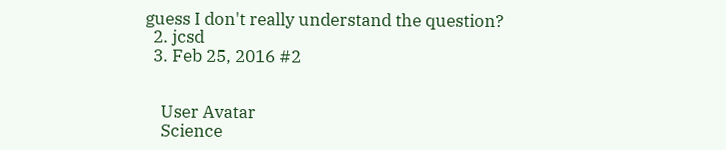guess I don't really understand the question?
  2. jcsd
  3. Feb 25, 2016 #2


    User Avatar
    Science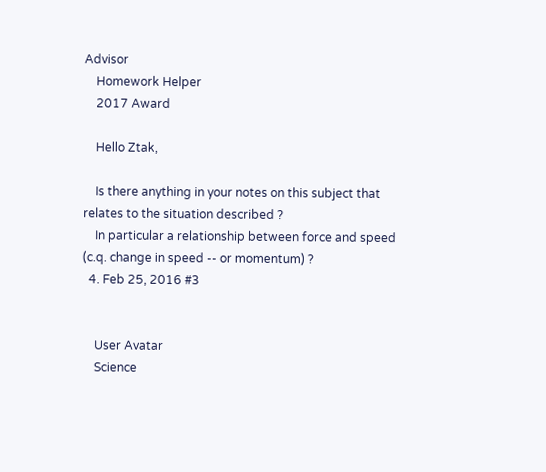Advisor
    Homework Helper
    2017 Award

    Hello Ztak,

    Is there anything in your notes on this subject that relates to the situation described ?
    In particular a relationship between force and speed (c.q. change in speed -- or momentum) ?
  4. Feb 25, 2016 #3


    User Avatar
    Science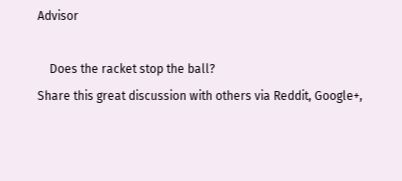Advisor

    Does the racket stop the ball?
Share this great discussion with others via Reddit, Google+,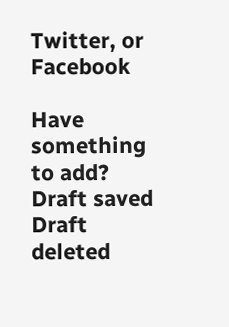Twitter, or Facebook

Have something to add?
Draft saved Draft deleted